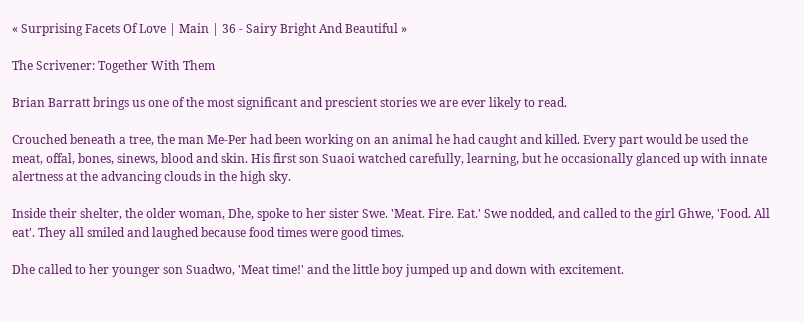« Surprising Facets Of Love | Main | 36 - Sairy Bright And Beautiful »

The Scrivener: Together With Them

Brian Barratt brings us one of the most significant and prescient stories we are ever likely to read.

Crouched beneath a tree, the man Me-Per had been working on an animal he had caught and killed. Every part would be used the meat, offal, bones, sinews, blood and skin. His first son Suaoi watched carefully, learning, but he occasionally glanced up with innate alertness at the advancing clouds in the high sky.

Inside their shelter, the older woman, Dhe, spoke to her sister Swe. 'Meat. Fire. Eat.' Swe nodded, and called to the girl Ghwe, 'Food. All eat'. They all smiled and laughed because food times were good times.

Dhe called to her younger son Suadwo, 'Meat time!' and the little boy jumped up and down with excitement.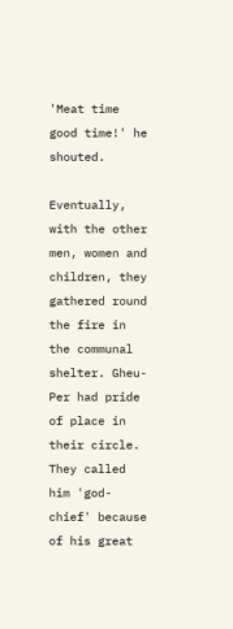'Meat time good time!' he shouted.

Eventually, with the other men, women and children, they gathered round the fire in the communal shelter. Gheu-Per had pride of place in their circle. They called him 'god-chief' because of his great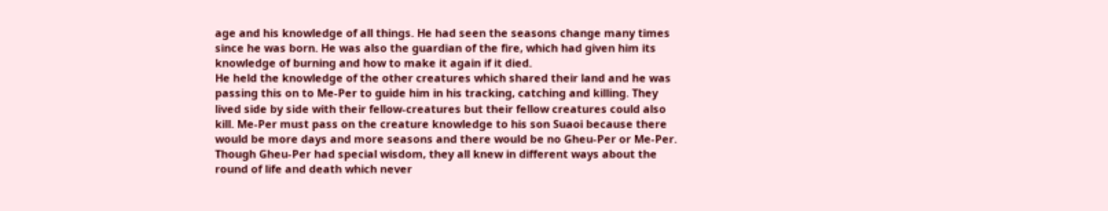age and his knowledge of all things. He had seen the seasons change many times since he was born. He was also the guardian of the fire, which had given him its knowledge of burning and how to make it again if it died.
He held the knowledge of the other creatures which shared their land and he was passing this on to Me-Per to guide him in his tracking, catching and killing. They lived side by side with their fellow-creatures but their fellow creatures could also kill. Me-Per must pass on the creature knowledge to his son Suaoi because there would be more days and more seasons and there would be no Gheu-Per or Me-Per. Though Gheu-Per had special wisdom, they all knew in different ways about the round of life and death which never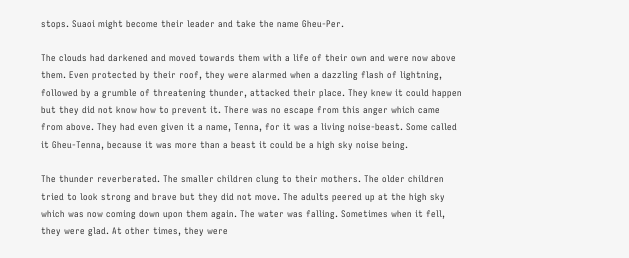stops. Suaoi might become their leader and take the name Gheu-Per.

The clouds had darkened and moved towards them with a life of their own and were now above them. Even protected by their roof, they were alarmed when a dazzling flash of lightning, followed by a grumble of threatening thunder, attacked their place. They knew it could happen but they did not know how to prevent it. There was no escape from this anger which came from above. They had even given it a name, Tenna, for it was a living noise-beast. Some called it Gheu-Tenna, because it was more than a beast it could be a high sky noise being.

The thunder reverberated. The smaller children clung to their mothers. The older children tried to look strong and brave but they did not move. The adults peered up at the high sky which was now coming down upon them again. The water was falling. Sometimes when it fell, they were glad. At other times, they were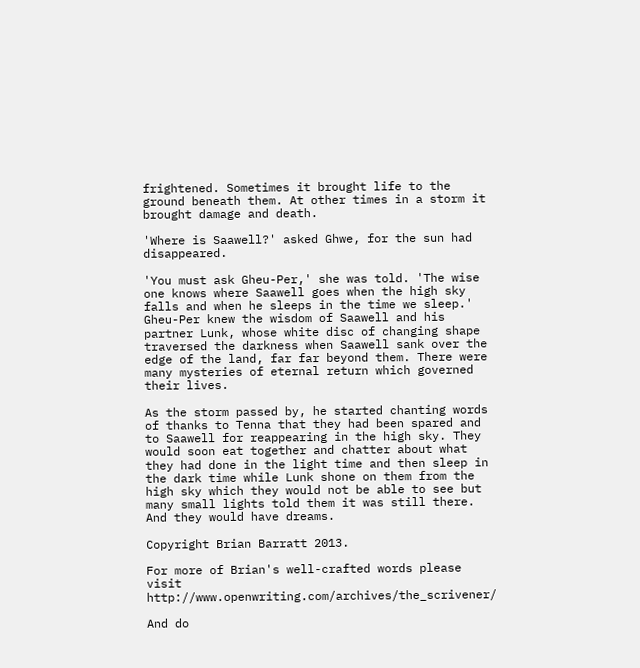frightened. Sometimes it brought life to the ground beneath them. At other times in a storm it brought damage and death.

'Where is Saawell?' asked Ghwe, for the sun had disappeared.

'You must ask Gheu-Per,' she was told. 'The wise one knows where Saawell goes when the high sky falls and when he sleeps in the time we sleep.' Gheu-Per knew the wisdom of Saawell and his partner Lunk, whose white disc of changing shape traversed the darkness when Saawell sank over the edge of the land, far far beyond them. There were many mysteries of eternal return which governed their lives.

As the storm passed by, he started chanting words of thanks to Tenna that they had been spared and to Saawell for reappearing in the high sky. They would soon eat together and chatter about what they had done in the light time and then sleep in the dark time while Lunk shone on them from the high sky which they would not be able to see but many small lights told them it was still there. And they would have dreams.

Copyright Brian Barratt 2013.

For more of Brian's well-crafted words please visit http://www.openwriting.com/archives/the_scrivener/

And do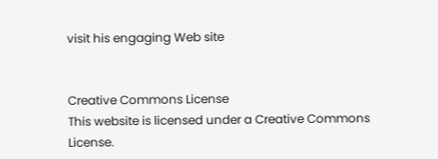visit his engaging Web site


Creative Commons License
This website is licensed under a Creative Commons License.